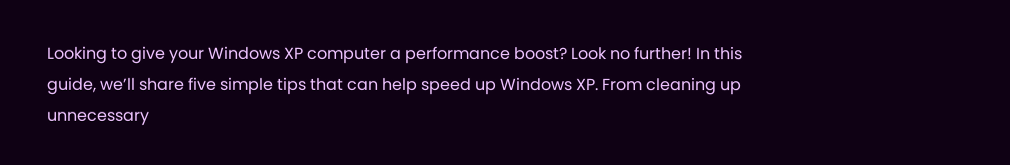Looking to give your Windows XP computer a performance boost? Look no further! In this guide, we’ll share five simple tips that can help speed up Windows XP. From cleaning up unnecessary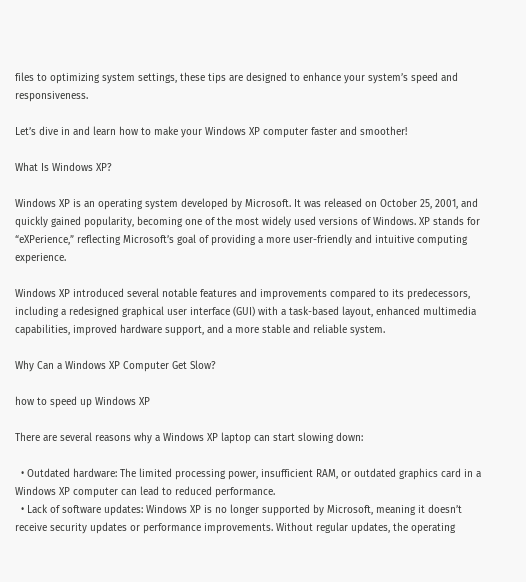files to optimizing system settings, these tips are designed to enhance your system’s speed and responsiveness.

Let’s dive in and learn how to make your Windows XP computer faster and smoother!

What Is Windows XP?

Windows XP is an operating system developed by Microsoft. It was released on October 25, 2001, and quickly gained popularity, becoming one of the most widely used versions of Windows. XP stands for “eXPerience,” reflecting Microsoft’s goal of providing a more user-friendly and intuitive computing experience.

Windows XP introduced several notable features and improvements compared to its predecessors, including a redesigned graphical user interface (GUI) with a task-based layout, enhanced multimedia capabilities, improved hardware support, and a more stable and reliable system.

Why Can a Windows XP Computer Get Slow?

how to speed up Windows XP

There are several reasons why a Windows XP laptop can start slowing down:

  • Outdated hardware: The limited processing power, insufficient RAM, or outdated graphics card in a Windows XP computer can lead to reduced performance.
  • Lack of software updates: Windows XP is no longer supported by Microsoft, meaning it doesn’t receive security updates or performance improvements. Without regular updates, the operating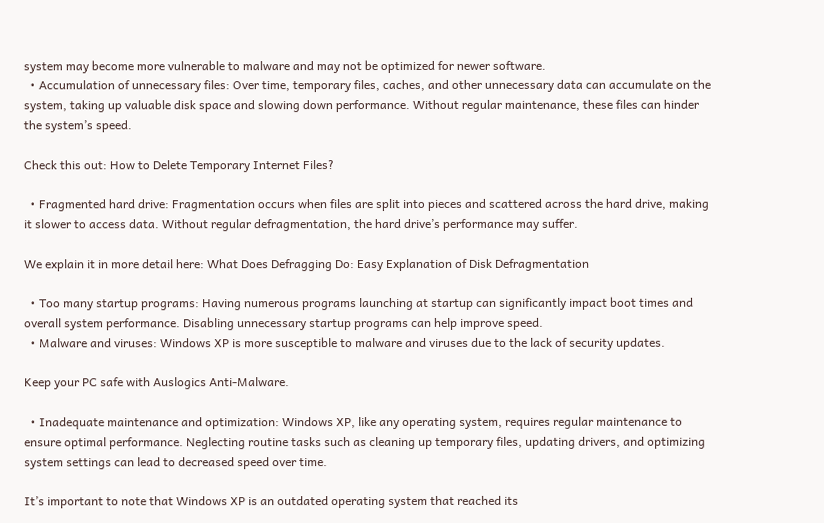system may become more vulnerable to malware and may not be optimized for newer software.
  • Accumulation of unnecessary files: Over time, temporary files, caches, and other unnecessary data can accumulate on the system, taking up valuable disk space and slowing down performance. Without regular maintenance, these files can hinder the system’s speed.

Check this out: How to Delete Temporary Internet Files?

  • Fragmented hard drive: Fragmentation occurs when files are split into pieces and scattered across the hard drive, making it slower to access data. Without regular defragmentation, the hard drive’s performance may suffer.

We explain it in more detail here: What Does Defragging Do: Easy Explanation of Disk Defragmentation

  • Too many startup programs: Having numerous programs launching at startup can significantly impact boot times and overall system performance. Disabling unnecessary startup programs can help improve speed.
  • Malware and viruses: Windows XP is more susceptible to malware and viruses due to the lack of security updates.

Keep your PC safe with Auslogics Anti-Malware.

  • Inadequate maintenance and optimization: Windows XP, like any operating system, requires regular maintenance to ensure optimal performance. Neglecting routine tasks such as cleaning up temporary files, updating drivers, and optimizing system settings can lead to decreased speed over time.

It’s important to note that Windows XP is an outdated operating system that reached its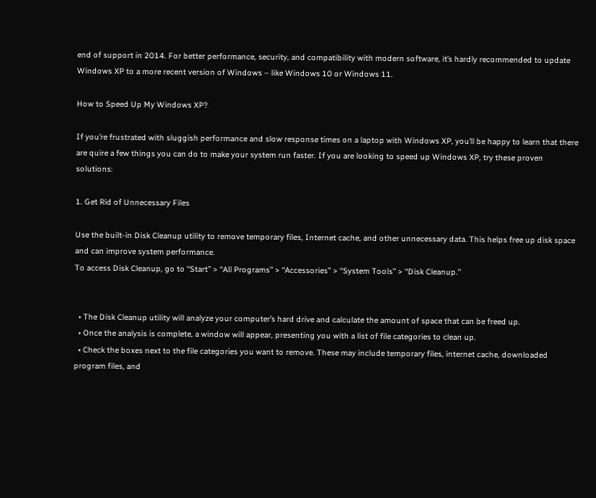end of support in 2014. For better performance, security, and compatibility with modern software, it’s hardly recommended to update Windows XP to a more recent version of Windows – like Windows 10 or Windows 11.

How to Speed Up My Windows XP?

If you’re frustrated with sluggish performance and slow response times on a laptop with Windows XP, you’ll be happy to learn that there are quire a few things you can do to make your system run faster. If you are looking to speed up Windows XP, try these proven solutions:

1. Get Rid of Unnecessary Files

Use the built-in Disk Cleanup utility to remove temporary files, Internet cache, and other unnecessary data. This helps free up disk space and can improve system performance.
To access Disk Cleanup, go to “Start” > “All Programs” > “Accessories” > “System Tools” > “Disk Cleanup.”


  • The Disk Cleanup utility will analyze your computer’s hard drive and calculate the amount of space that can be freed up.
  • Once the analysis is complete, a window will appear, presenting you with a list of file categories to clean up.
  • Check the boxes next to the file categories you want to remove. These may include temporary files, internet cache, downloaded program files, and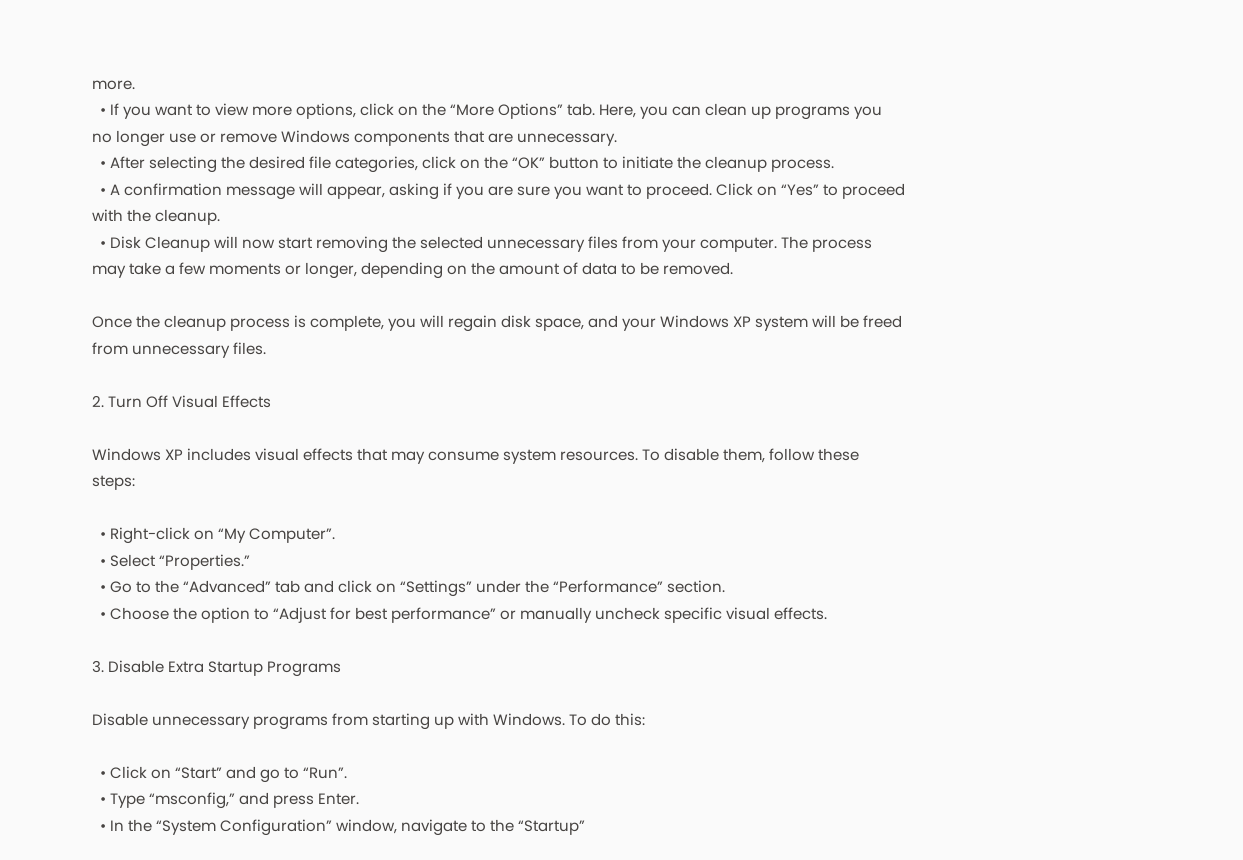more.
  • If you want to view more options, click on the “More Options” tab. Here, you can clean up programs you no longer use or remove Windows components that are unnecessary.
  • After selecting the desired file categories, click on the “OK” button to initiate the cleanup process.
  • A confirmation message will appear, asking if you are sure you want to proceed. Click on “Yes” to proceed with the cleanup.
  • Disk Cleanup will now start removing the selected unnecessary files from your computer. The process may take a few moments or longer, depending on the amount of data to be removed.

Once the cleanup process is complete, you will regain disk space, and your Windows XP system will be freed from unnecessary files.

2. Turn Off Visual Effects

Windows XP includes visual effects that may consume system resources. To disable them, follow these steps:

  • Right-click on “My Computer”.
  • Select “Properties.”
  • Go to the “Advanced” tab and click on “Settings” under the “Performance” section.
  • Choose the option to “Adjust for best performance” or manually uncheck specific visual effects.

3. Disable Extra Startup Programs

Disable unnecessary programs from starting up with Windows. To do this:

  • Click on “Start” and go to “Run”.
  • Type “msconfig,” and press Enter.
  • In the “System Configuration” window, navigate to the “Startup”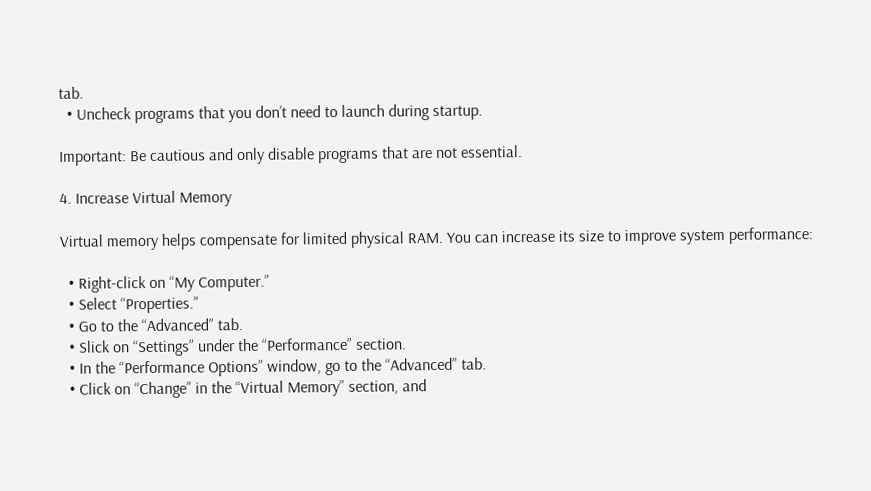tab.
  • Uncheck programs that you don’t need to launch during startup.

Important: Be cautious and only disable programs that are not essential.

4. Increase Virtual Memory

Virtual memory helps compensate for limited physical RAM. You can increase its size to improve system performance:

  • Right-click on “My Computer.”
  • Select “Properties.”
  • Go to the “Advanced” tab.
  • Slick on “Settings” under the “Performance” section.
  • In the “Performance Options” window, go to the “Advanced” tab.
  • Click on “Change” in the “Virtual Memory” section, and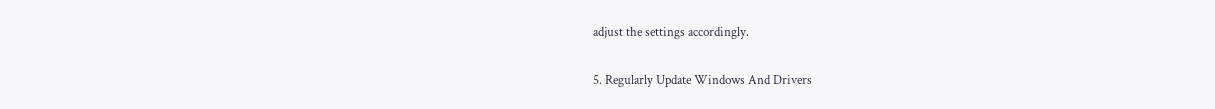adjust the settings accordingly.

5. Regularly Update Windows And Drivers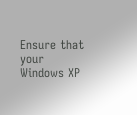Ensure that your Windows XP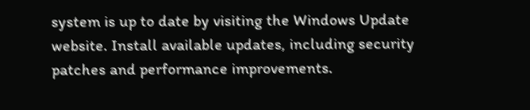system is up to date by visiting the Windows Update website. Install available updates, including security patches and performance improvements.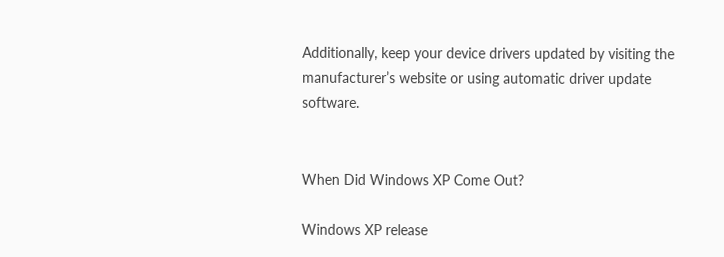Additionally, keep your device drivers updated by visiting the manufacturer’s website or using automatic driver update software.


When Did Windows XP Come Out?

Windows XP release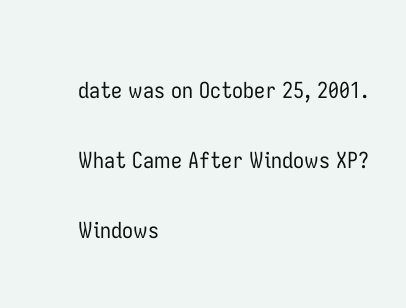date was on October 25, 2001.

What Came After Windows XP?

Windows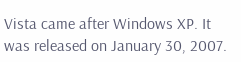Vista came after Windows XP. It was released on January 30, 2007.